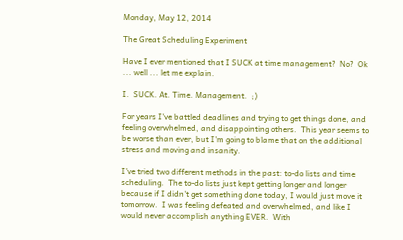Monday, May 12, 2014

The Great Scheduling Experiment

Have I ever mentioned that I SUCK at time management?  No?  Ok ... well ... let me explain.

I.  SUCK. At. Time. Management.  ;)

For years I've battled deadlines and trying to get things done, and feeling overwhelmed, and disappointing others.  This year seems to be worse than ever, but I'm going to blame that on the additional stress and moving and insanity.

I've tried two different methods in the past: to-do lists and time scheduling.  The to-do lists just kept getting longer and longer because if I didn't get something done today, I would just move it tomorrow.  I was feeling defeated and overwhelmed, and like I would never accomplish anything EVER.  With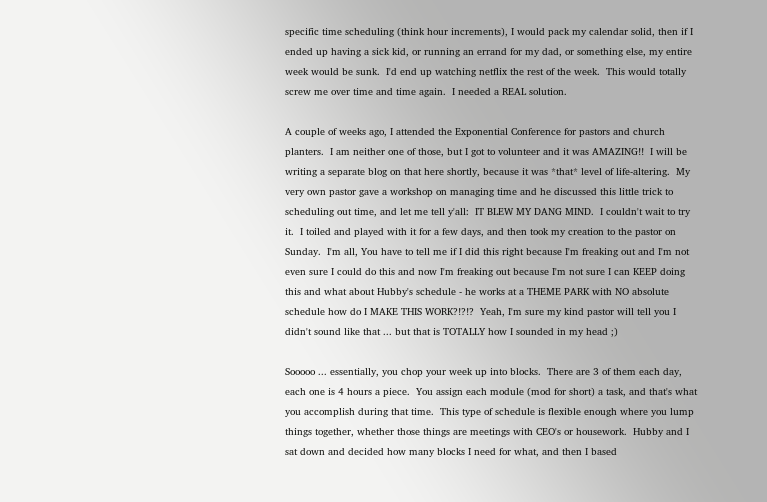specific time scheduling (think hour increments), I would pack my calendar solid, then if I ended up having a sick kid, or running an errand for my dad, or something else, my entire week would be sunk.  I'd end up watching netflix the rest of the week.  This would totally screw me over time and time again.  I needed a REAL solution.

A couple of weeks ago, I attended the Exponential Conference for pastors and church planters.  I am neither one of those, but I got to volunteer and it was AMAZING!!  I will be writing a separate blog on that here shortly, because it was *that* level of life-altering.  My very own pastor gave a workshop on managing time and he discussed this little trick to scheduling out time, and let me tell y'all:  IT BLEW MY DANG MIND.  I couldn't wait to try it.  I toiled and played with it for a few days, and then took my creation to the pastor on Sunday.  I'm all, You have to tell me if I did this right because I'm freaking out and I'm not even sure I could do this and now I'm freaking out because I'm not sure I can KEEP doing this and what about Hubby's schedule - he works at a THEME PARK with NO absolute schedule how do I MAKE THIS WORK?!?!?  Yeah, I'm sure my kind pastor will tell you I didn't sound like that ... but that is TOTALLY how I sounded in my head ;)

Sooooo ... essentially, you chop your week up into blocks.  There are 3 of them each day, each one is 4 hours a piece.  You assign each module (mod for short) a task, and that's what you accomplish during that time.  This type of schedule is flexible enough where you lump things together, whether those things are meetings with CEO's or housework.  Hubby and I sat down and decided how many blocks I need for what, and then I based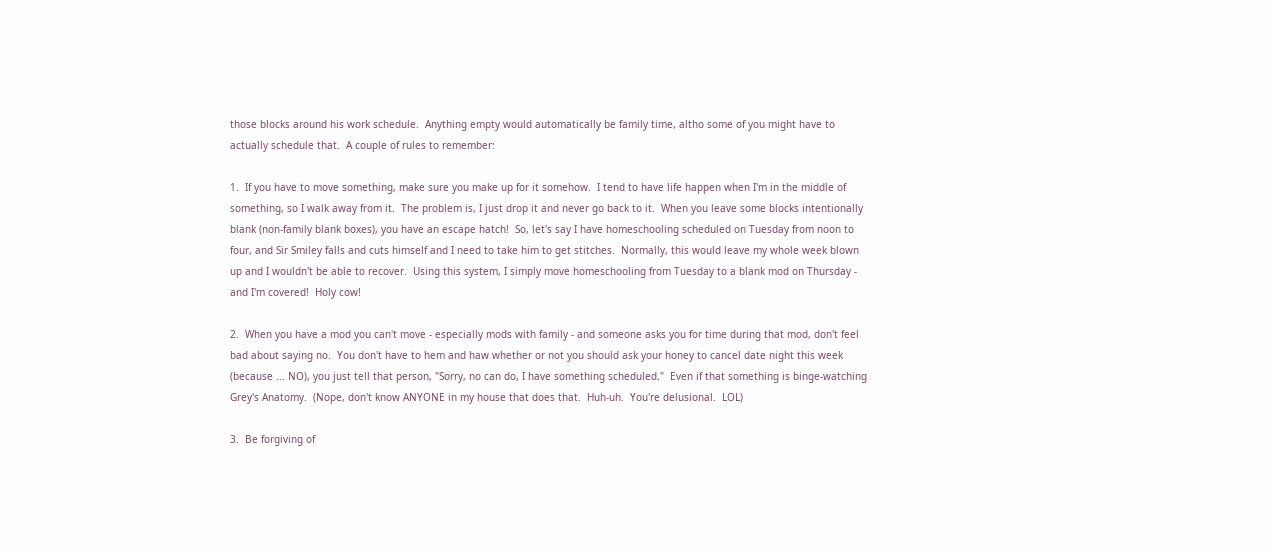those blocks around his work schedule.  Anything empty would automatically be family time, altho some of you might have to actually schedule that.  A couple of rules to remember:

1.  If you have to move something, make sure you make up for it somehow.  I tend to have life happen when I'm in the middle of something, so I walk away from it.  The problem is, I just drop it and never go back to it.  When you leave some blocks intentionally blank (non-family blank boxes), you have an escape hatch!  So, let's say I have homeschooling scheduled on Tuesday from noon to four, and Sir Smiley falls and cuts himself and I need to take him to get stitches.  Normally, this would leave my whole week blown up and I wouldn't be able to recover.  Using this system, I simply move homeschooling from Tuesday to a blank mod on Thursday - and I'm covered!  Holy cow!

2.  When you have a mod you can't move - especially mods with family - and someone asks you for time during that mod, don't feel bad about saying no.  You don't have to hem and haw whether or not you should ask your honey to cancel date night this week (because ... NO), you just tell that person, "Sorry, no can do, I have something scheduled."  Even if that something is binge-watching Grey's Anatomy.  (Nope, don't know ANYONE in my house that does that.  Huh-uh.  You're delusional.  LOL)

3.  Be forgiving of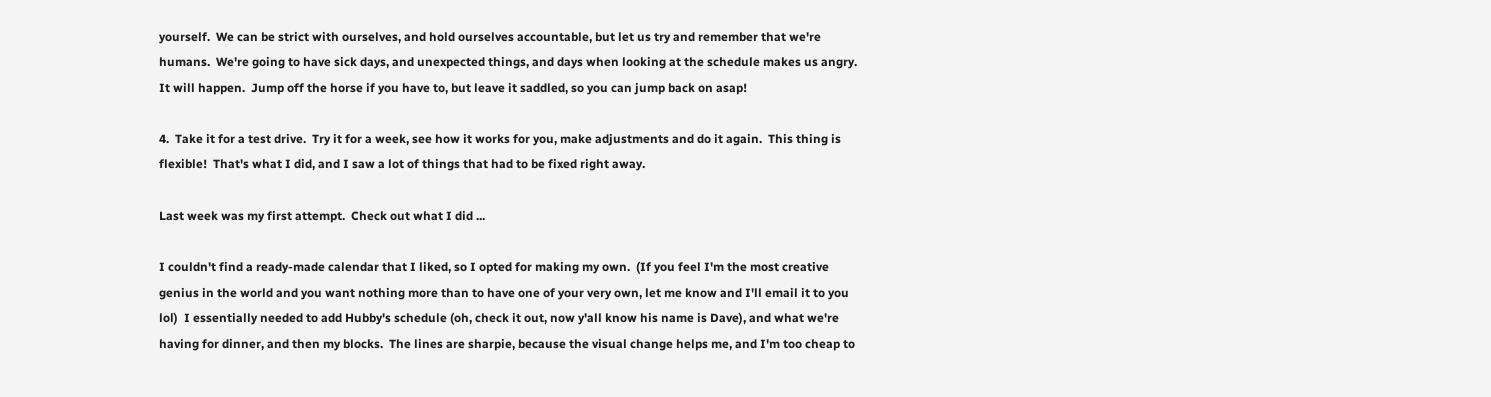yourself.  We can be strict with ourselves, and hold ourselves accountable, but let us try and remember that we're humans.  We're going to have sick days, and unexpected things, and days when looking at the schedule makes us angry.  It will happen.  Jump off the horse if you have to, but leave it saddled, so you can jump back on asap!

4.  Take it for a test drive.  Try it for a week, see how it works for you, make adjustments and do it again.  This thing is flexible!  That's what I did, and I saw a lot of things that had to be fixed right away.

Last week was my first attempt.  Check out what I did ...

I couldn't find a ready-made calendar that I liked, so I opted for making my own.  (If you feel I'm the most creative genius in the world and you want nothing more than to have one of your very own, let me know and I'll email it to you lol)  I essentially needed to add Hubby's schedule (oh, check it out, now y'all know his name is Dave), and what we're having for dinner, and then my blocks.  The lines are sharpie, because the visual change helps me, and I'm too cheap to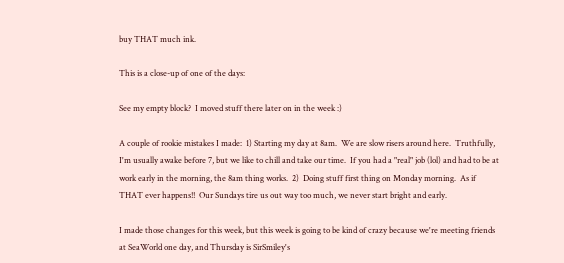buy THAT much ink.

This is a close-up of one of the days:

See my empty block?  I moved stuff there later on in the week :)

A couple of rookie mistakes I made:  1) Starting my day at 8am.  We are slow risers around here.  Truthfully, I'm usually awake before 7, but we like to chill and take our time.  If you had a "real" job (lol) and had to be at work early in the morning, the 8am thing works.  2)  Doing stuff first thing on Monday morning.  As if THAT ever happens!!  Our Sundays tire us out way too much, we never start bright and early.

I made those changes for this week, but this week is going to be kind of crazy because we're meeting friends at SeaWorld one day, and Thursday is SirSmiley's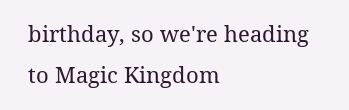birthday, so we're heading to Magic Kingdom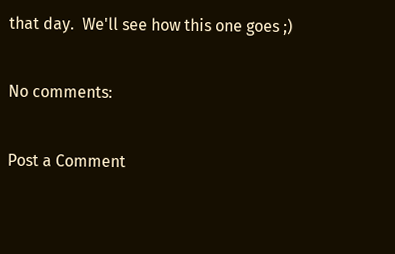that day.  We'll see how this one goes ;)

No comments:

Post a Comment